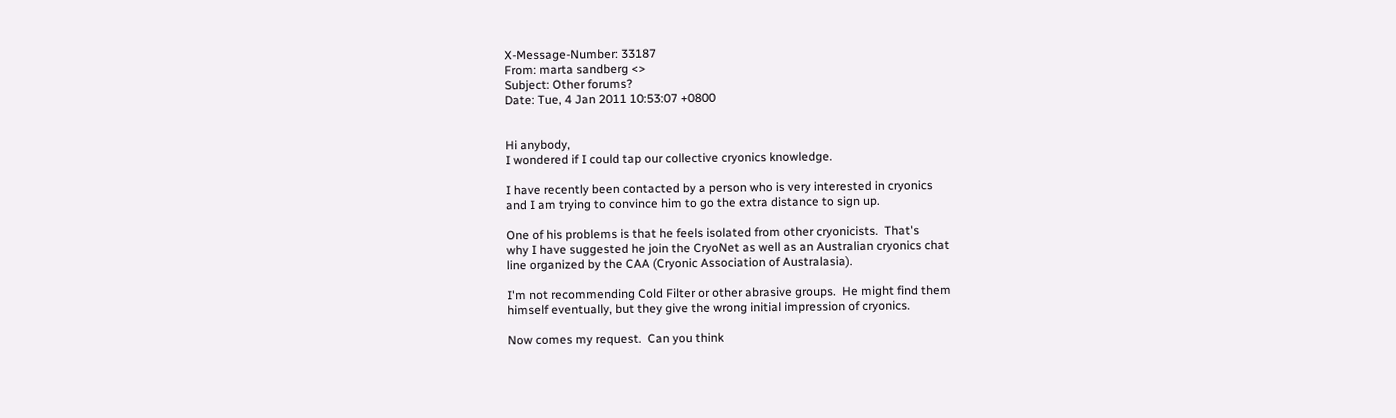X-Message-Number: 33187
From: marta sandberg <>
Subject: Other forums?
Date: Tue, 4 Jan 2011 10:53:07 +0800


Hi anybody,
I wondered if I could tap our collective cryonics knowledge.

I have recently been contacted by a person who is very interested in cryonics
and I am trying to convince him to go the extra distance to sign up.

One of his problems is that he feels isolated from other cryonicists.  That's
why I have suggested he join the CryoNet as well as an Australian cryonics chat
line organized by the CAA (Cryonic Association of Australasia).

I'm not recommending Cold Filter or other abrasive groups.  He might find them
himself eventually, but they give the wrong initial impression of cryonics.

Now comes my request.  Can you think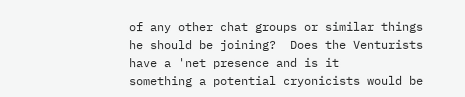of any other chat groups or similar things
he should be joining?  Does the Venturists have a 'net presence and is it
something a potential cryonicists would be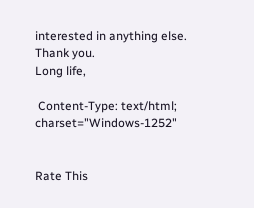interested in anything else.
Thank you.
Long life,

 Content-Type: text/html; charset="Windows-1252"


Rate This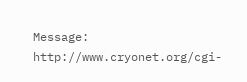Message: http://www.cryonet.org/cgi-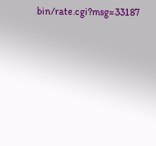bin/rate.cgi?msg=33187